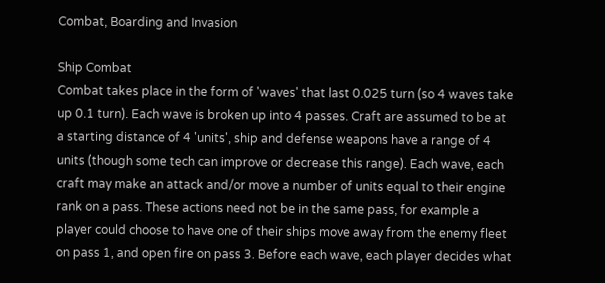Combat, Boarding and Invasion

Ship Combat
Combat takes place in the form of 'waves' that last 0.025 turn (so 4 waves take up 0.1 turn). Each wave is broken up into 4 passes. Craft are assumed to be at a starting distance of 4 'units', ship and defense weapons have a range of 4 units (though some tech can improve or decrease this range). Each wave, each craft may make an attack and/or move a number of units equal to their engine rank on a pass. These actions need not be in the same pass, for example a player could choose to have one of their ships move away from the enemy fleet on pass 1, and open fire on pass 3. Before each wave, each player decides what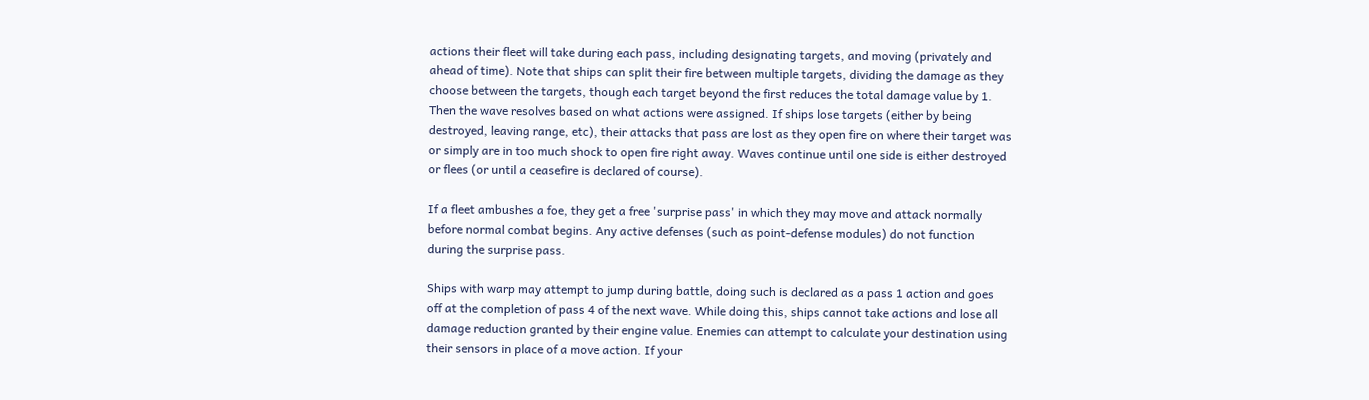actions their fleet will take during each pass, including designating targets, and moving (privately and ahead of time). Note that ships can split their fire between multiple targets, dividing the damage as they choose between the targets, though each target beyond the first reduces the total damage value by 1. Then the wave resolves based on what actions were assigned. If ships lose targets (either by being destroyed, leaving range, etc), their attacks that pass are lost as they open fire on where their target was or simply are in too much shock to open fire right away. Waves continue until one side is either destroyed or flees (or until a ceasefire is declared of course).

If a fleet ambushes a foe, they get a free 'surprise pass' in which they may move and attack normally before normal combat begins. Any active defenses (such as point-defense modules) do not function during the surprise pass.

Ships with warp may attempt to jump during battle, doing such is declared as a pass 1 action and goes off at the completion of pass 4 of the next wave. While doing this, ships cannot take actions and lose all damage reduction granted by their engine value. Enemies can attempt to calculate your destination using their sensors in place of a move action. If your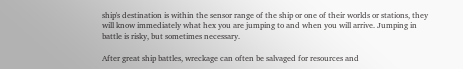ship's destination is within the sensor range of the ship or one of their worlds or stations, they will know immediately what hex you are jumping to and when you will arrive. Jumping in battle is risky, but sometimes necessary.

After great ship battles, wreckage can often be salvaged for resources and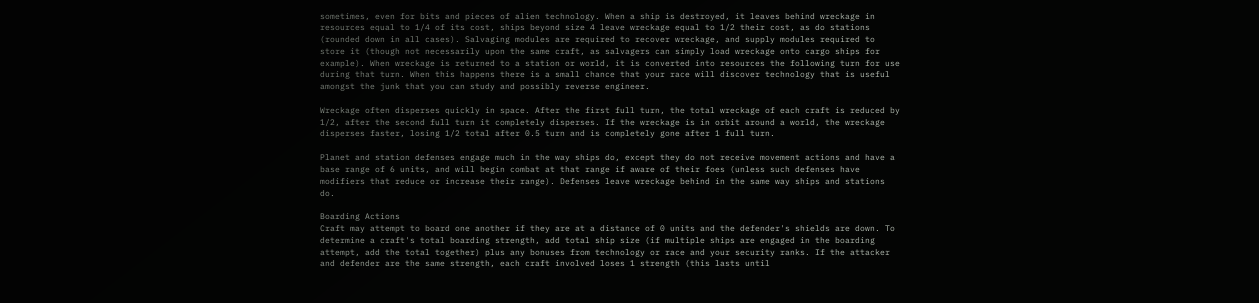sometimes, even for bits and pieces of alien technology. When a ship is destroyed, it leaves behind wreckage in resources equal to 1/4 of its cost, ships beyond size 4 leave wreckage equal to 1/2 their cost, as do stations (rounded down in all cases). Salvaging modules are required to recover wreckage, and supply modules required to store it (though not necessarily upon the same craft, as salvagers can simply load wreckage onto cargo ships for example). When wreckage is returned to a station or world, it is converted into resources the following turn for use during that turn. When this happens there is a small chance that your race will discover technology that is useful amongst the junk that you can study and possibly reverse engineer.

Wreckage often disperses quickly in space. After the first full turn, the total wreckage of each craft is reduced by 1/2, after the second full turn it completely disperses. If the wreckage is in orbit around a world, the wreckage disperses faster, losing 1/2 total after 0.5 turn and is completely gone after 1 full turn.

Planet and station defenses engage much in the way ships do, except they do not receive movement actions and have a base range of 6 units, and will begin combat at that range if aware of their foes (unless such defenses have modifiers that reduce or increase their range). Defenses leave wreckage behind in the same way ships and stations do.

Boarding Actions
Craft may attempt to board one another if they are at a distance of 0 units and the defender's shields are down. To determine a craft's total boarding strength, add total ship size (if multiple ships are engaged in the boarding attempt, add the total together) plus any bonuses from technology or race and your security ranks. If the attacker and defender are the same strength, each craft involved loses 1 strength (this lasts until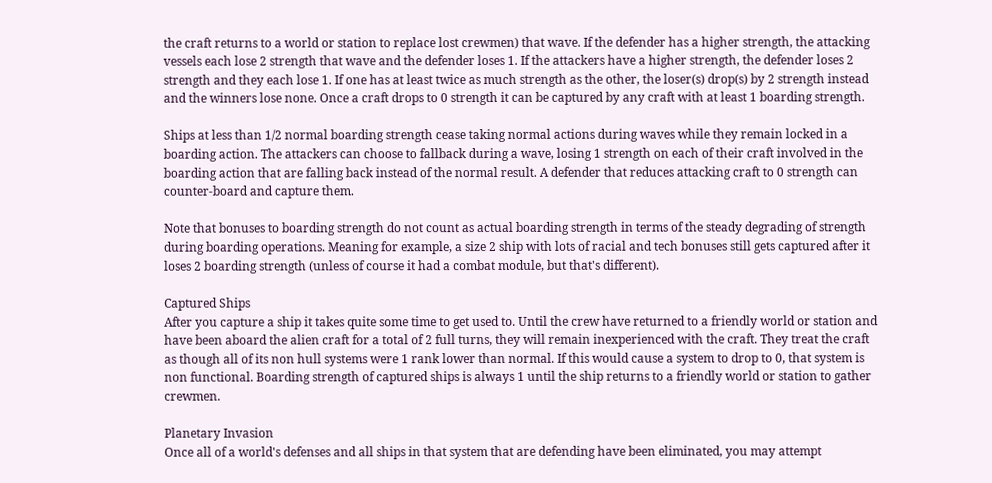the craft returns to a world or station to replace lost crewmen) that wave. If the defender has a higher strength, the attacking vessels each lose 2 strength that wave and the defender loses 1. If the attackers have a higher strength, the defender loses 2 strength and they each lose 1. If one has at least twice as much strength as the other, the loser(s) drop(s) by 2 strength instead and the winners lose none. Once a craft drops to 0 strength it can be captured by any craft with at least 1 boarding strength.

Ships at less than 1/2 normal boarding strength cease taking normal actions during waves while they remain locked in a boarding action. The attackers can choose to fallback during a wave, losing 1 strength on each of their craft involved in the boarding action that are falling back instead of the normal result. A defender that reduces attacking craft to 0 strength can counter-board and capture them.

Note that bonuses to boarding strength do not count as actual boarding strength in terms of the steady degrading of strength during boarding operations. Meaning for example, a size 2 ship with lots of racial and tech bonuses still gets captured after it loses 2 boarding strength (unless of course it had a combat module, but that's different).

Captured Ships
After you capture a ship it takes quite some time to get used to. Until the crew have returned to a friendly world or station and have been aboard the alien craft for a total of 2 full turns, they will remain inexperienced with the craft. They treat the craft as though all of its non hull systems were 1 rank lower than normal. If this would cause a system to drop to 0, that system is non functional. Boarding strength of captured ships is always 1 until the ship returns to a friendly world or station to gather crewmen.

Planetary Invasion
Once all of a world's defenses and all ships in that system that are defending have been eliminated, you may attempt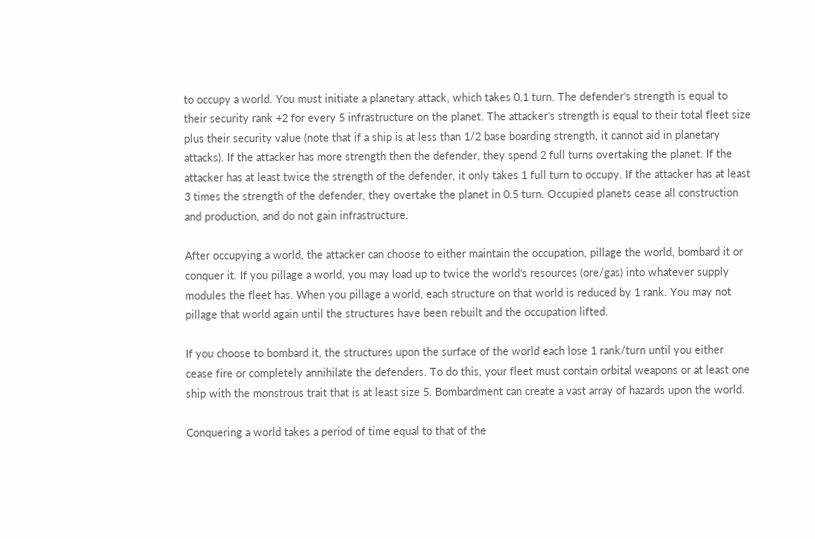to occupy a world. You must initiate a planetary attack, which takes 0.1 turn. The defender's strength is equal to their security rank +2 for every 5 infrastructure on the planet. The attacker's strength is equal to their total fleet size plus their security value (note that if a ship is at less than 1/2 base boarding strength, it cannot aid in planetary attacks). If the attacker has more strength then the defender, they spend 2 full turns overtaking the planet. If the attacker has at least twice the strength of the defender, it only takes 1 full turn to occupy. If the attacker has at least 3 times the strength of the defender, they overtake the planet in 0.5 turn. Occupied planets cease all construction and production, and do not gain infrastructure.

After occupying a world, the attacker can choose to either maintain the occupation, pillage the world, bombard it or conquer it. If you pillage a world, you may load up to twice the world's resources (ore/gas) into whatever supply modules the fleet has. When you pillage a world, each structure on that world is reduced by 1 rank. You may not pillage that world again until the structures have been rebuilt and the occupation lifted.

If you choose to bombard it, the structures upon the surface of the world each lose 1 rank/turn until you either cease fire or completely annihilate the defenders. To do this, your fleet must contain orbital weapons or at least one ship with the monstrous trait that is at least size 5. Bombardment can create a vast array of hazards upon the world.

Conquering a world takes a period of time equal to that of the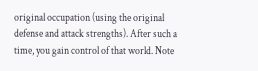original occupation (using the original defense and attack strengths). After such a time, you gain control of that world. Note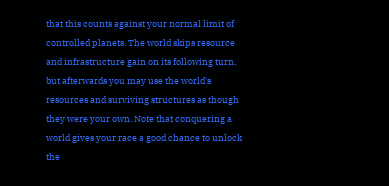that this counts against your normal limit of controlled planets. The world skips resource and infrastructure gain on its following turn, but afterwards you may use the world's resources and surviving structures as though they were your own. Note that conquering a world gives your race a good chance to unlock the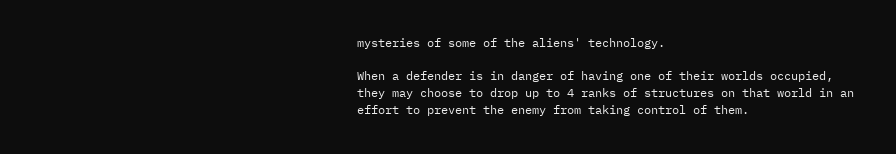mysteries of some of the aliens' technology.

When a defender is in danger of having one of their worlds occupied, they may choose to drop up to 4 ranks of structures on that world in an effort to prevent the enemy from taking control of them.